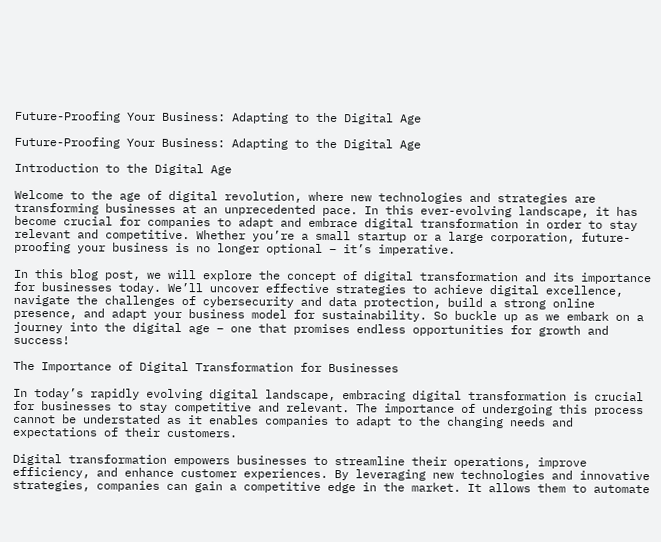Future-Proofing Your Business: Adapting to the Digital Age

Future-Proofing Your Business: Adapting to the Digital Age

Introduction to the Digital Age

Welcome to the age of digital revolution, where new technologies and strategies are transforming businesses at an unprecedented pace. In this ever-evolving landscape, it has become crucial for companies to adapt and embrace digital transformation in order to stay relevant and competitive. Whether you’re a small startup or a large corporation, future-proofing your business is no longer optional – it’s imperative.

In this blog post, we will explore the concept of digital transformation and its importance for businesses today. We’ll uncover effective strategies to achieve digital excellence, navigate the challenges of cybersecurity and data protection, build a strong online presence, and adapt your business model for sustainability. So buckle up as we embark on a journey into the digital age – one that promises endless opportunities for growth and success!

The Importance of Digital Transformation for Businesses

In today’s rapidly evolving digital landscape, embracing digital transformation is crucial for businesses to stay competitive and relevant. The importance of undergoing this process cannot be understated as it enables companies to adapt to the changing needs and expectations of their customers.

Digital transformation empowers businesses to streamline their operations, improve efficiency, and enhance customer experiences. By leveraging new technologies and innovative strategies, companies can gain a competitive edge in the market. It allows them to automate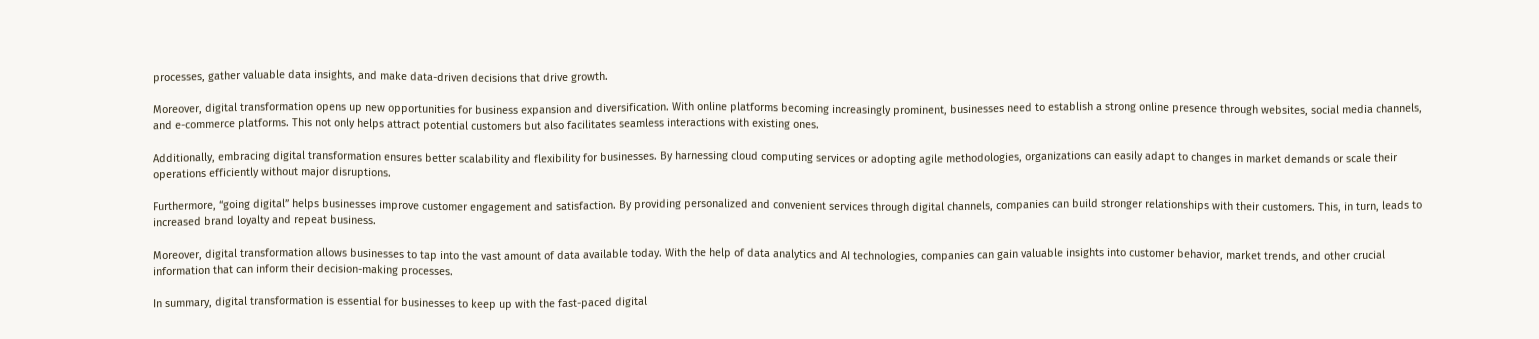processes, gather valuable data insights, and make data-driven decisions that drive growth.

Moreover, digital transformation opens up new opportunities for business expansion and diversification. With online platforms becoming increasingly prominent, businesses need to establish a strong online presence through websites, social media channels, and e-commerce platforms. This not only helps attract potential customers but also facilitates seamless interactions with existing ones.

Additionally, embracing digital transformation ensures better scalability and flexibility for businesses. By harnessing cloud computing services or adopting agile methodologies, organizations can easily adapt to changes in market demands or scale their operations efficiently without major disruptions.

Furthermore, “going digital” helps businesses improve customer engagement and satisfaction. By providing personalized and convenient services through digital channels, companies can build stronger relationships with their customers. This, in turn, leads to increased brand loyalty and repeat business.

Moreover, digital transformation allows businesses to tap into the vast amount of data available today. With the help of data analytics and AI technologies, companies can gain valuable insights into customer behavior, market trends, and other crucial information that can inform their decision-making processes.

In summary, digital transformation is essential for businesses to keep up with the fast-paced digital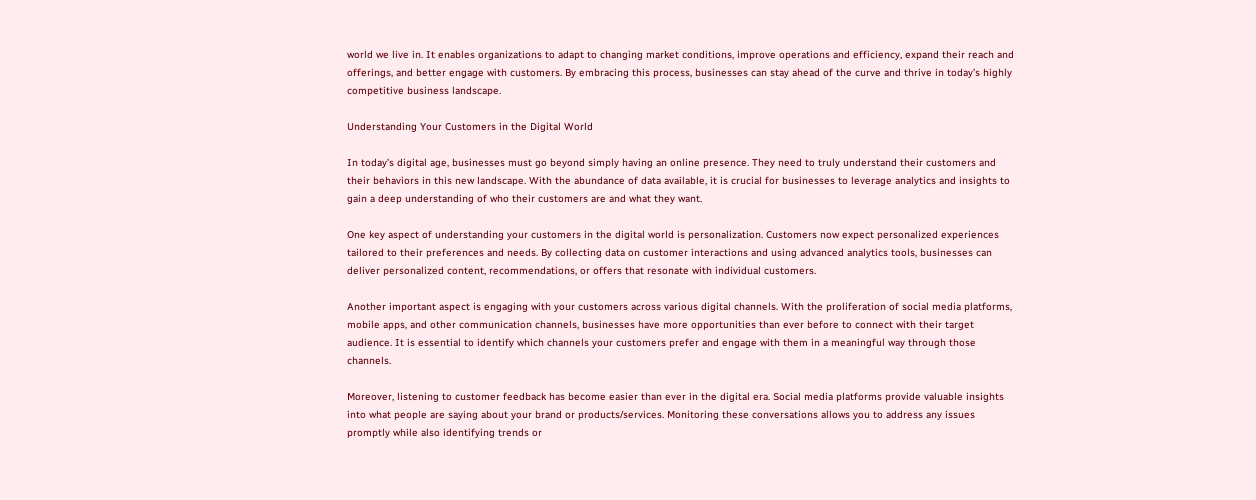world we live in. It enables organizations to adapt to changing market conditions, improve operations and efficiency, expand their reach and offerings, and better engage with customers. By embracing this process, businesses can stay ahead of the curve and thrive in today’s highly competitive business landscape.

Understanding Your Customers in the Digital World

In today’s digital age, businesses must go beyond simply having an online presence. They need to truly understand their customers and their behaviors in this new landscape. With the abundance of data available, it is crucial for businesses to leverage analytics and insights to gain a deep understanding of who their customers are and what they want.

One key aspect of understanding your customers in the digital world is personalization. Customers now expect personalized experiences tailored to their preferences and needs. By collecting data on customer interactions and using advanced analytics tools, businesses can deliver personalized content, recommendations, or offers that resonate with individual customers.

Another important aspect is engaging with your customers across various digital channels. With the proliferation of social media platforms, mobile apps, and other communication channels, businesses have more opportunities than ever before to connect with their target audience. It is essential to identify which channels your customers prefer and engage with them in a meaningful way through those channels.

Moreover, listening to customer feedback has become easier than ever in the digital era. Social media platforms provide valuable insights into what people are saying about your brand or products/services. Monitoring these conversations allows you to address any issues promptly while also identifying trends or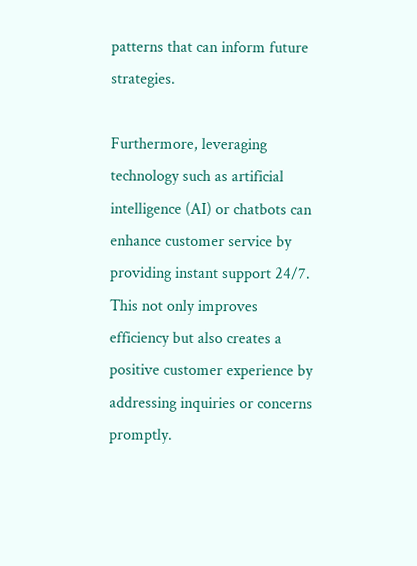patterns that can inform future strategies.

Furthermore, leveraging technology such as artificial intelligence (AI) or chatbots can enhance customer service by providing instant support 24/7. This not only improves efficiency but also creates a positive customer experience by addressing inquiries or concerns promptly.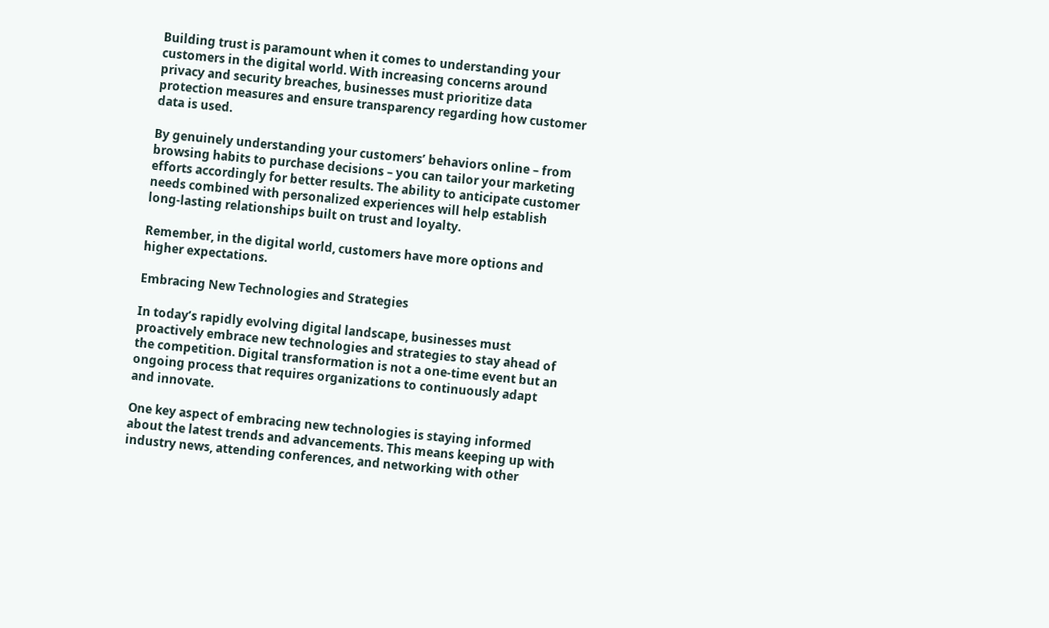Building trust is paramount when it comes to understanding your customers in the digital world. With increasing concerns around privacy and security breaches, businesses must prioritize data protection measures and ensure transparency regarding how customer data is used.

By genuinely understanding your customers’ behaviors online – from browsing habits to purchase decisions – you can tailor your marketing efforts accordingly for better results. The ability to anticipate customer needs combined with personalized experiences will help establish long-lasting relationships built on trust and loyalty.

Remember, in the digital world, customers have more options and higher expectations.

Embracing New Technologies and Strategies

In today’s rapidly evolving digital landscape, businesses must proactively embrace new technologies and strategies to stay ahead of the competition. Digital transformation is not a one-time event but an ongoing process that requires organizations to continuously adapt and innovate.

One key aspect of embracing new technologies is staying informed about the latest trends and advancements. This means keeping up with industry news, attending conferences, and networking with other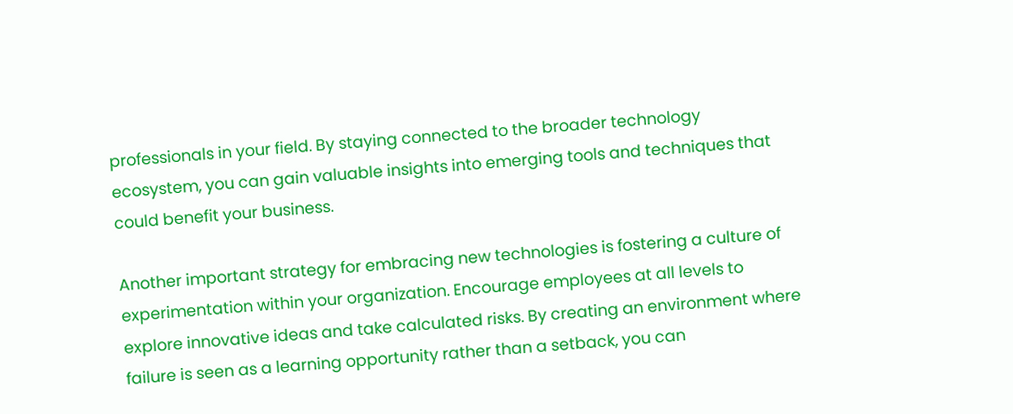professionals in your field. By staying connected to the broader technology ecosystem, you can gain valuable insights into emerging tools and techniques that could benefit your business.

Another important strategy for embracing new technologies is fostering a culture of experimentation within your organization. Encourage employees at all levels to explore innovative ideas and take calculated risks. By creating an environment where failure is seen as a learning opportunity rather than a setback, you can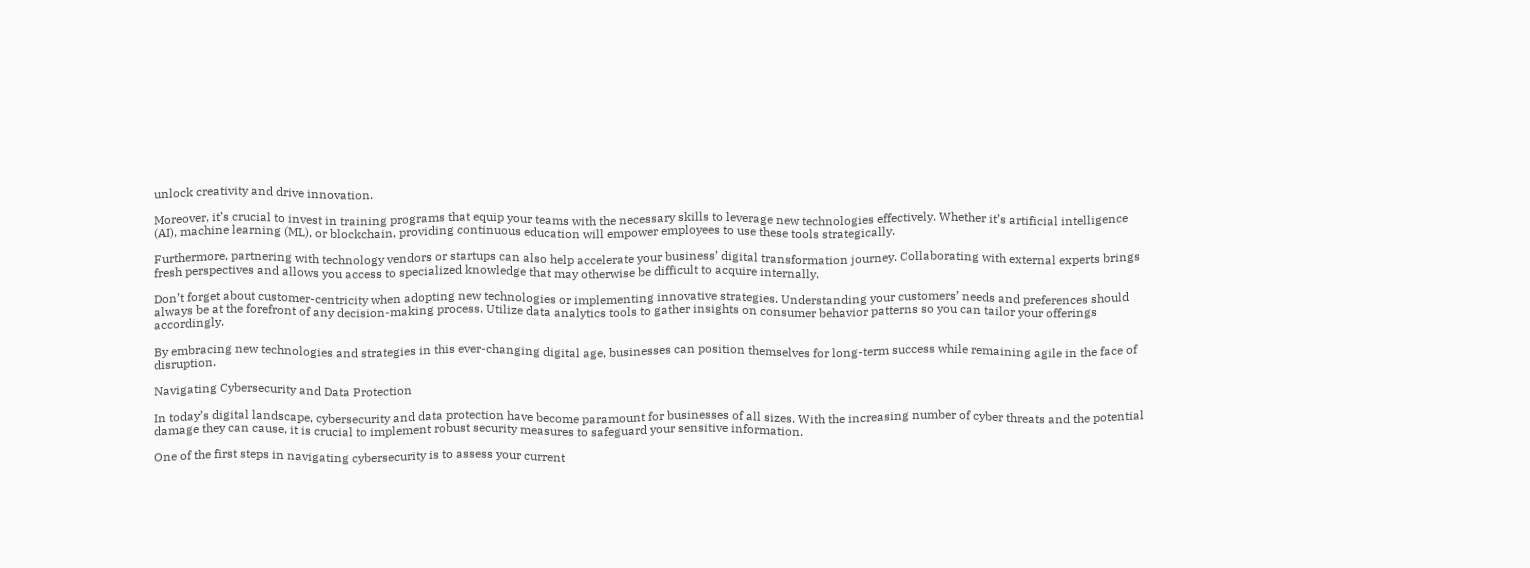unlock creativity and drive innovation.

Moreover, it’s crucial to invest in training programs that equip your teams with the necessary skills to leverage new technologies effectively. Whether it’s artificial intelligence (AI), machine learning (ML), or blockchain, providing continuous education will empower employees to use these tools strategically.

Furthermore, partnering with technology vendors or startups can also help accelerate your business’ digital transformation journey. Collaborating with external experts brings fresh perspectives and allows you access to specialized knowledge that may otherwise be difficult to acquire internally.

Don’t forget about customer-centricity when adopting new technologies or implementing innovative strategies. Understanding your customers’ needs and preferences should always be at the forefront of any decision-making process. Utilize data analytics tools to gather insights on consumer behavior patterns so you can tailor your offerings accordingly.

By embracing new technologies and strategies in this ever-changing digital age, businesses can position themselves for long-term success while remaining agile in the face of disruption.

Navigating Cybersecurity and Data Protection

In today’s digital landscape, cybersecurity and data protection have become paramount for businesses of all sizes. With the increasing number of cyber threats and the potential damage they can cause, it is crucial to implement robust security measures to safeguard your sensitive information.

One of the first steps in navigating cybersecurity is to assess your current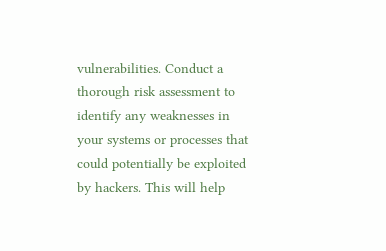vulnerabilities. Conduct a thorough risk assessment to identify any weaknesses in your systems or processes that could potentially be exploited by hackers. This will help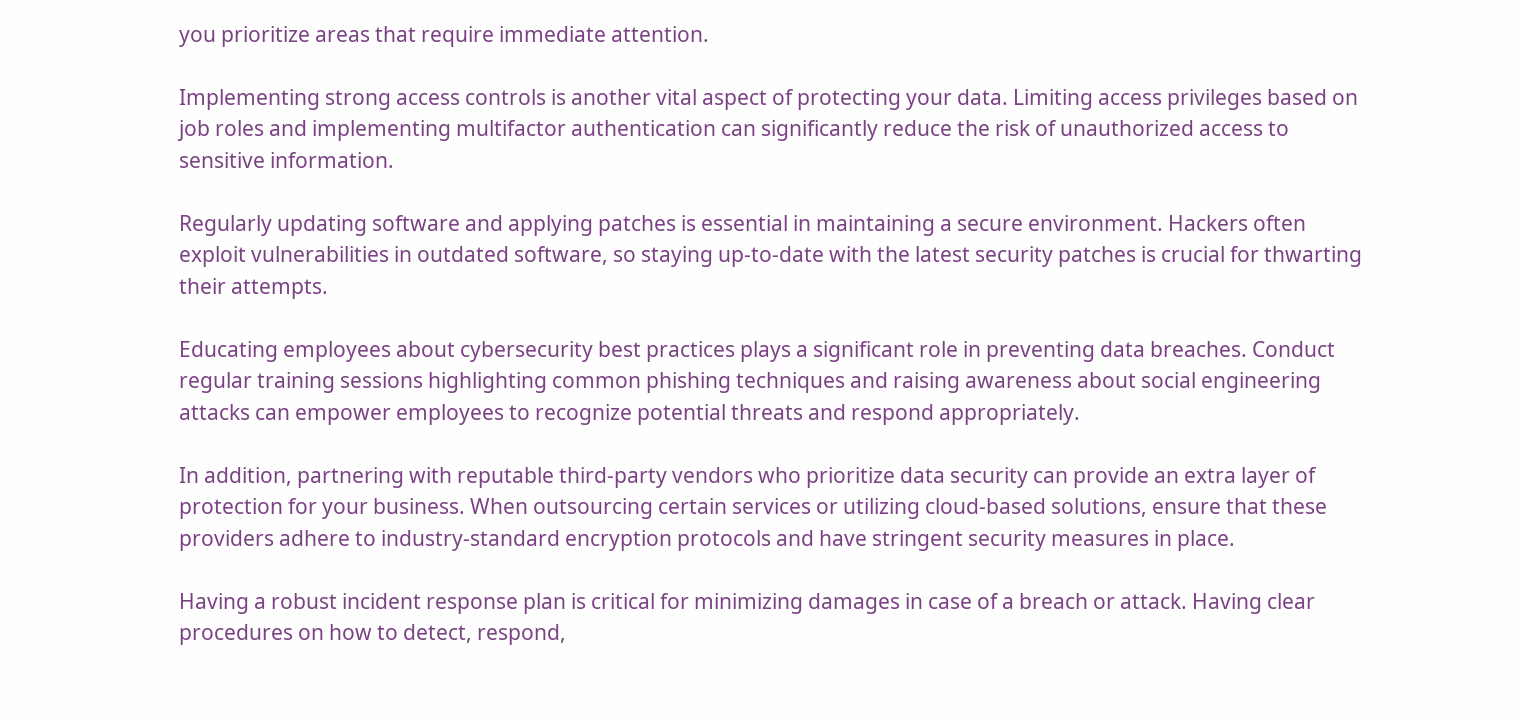you prioritize areas that require immediate attention.

Implementing strong access controls is another vital aspect of protecting your data. Limiting access privileges based on job roles and implementing multifactor authentication can significantly reduce the risk of unauthorized access to sensitive information.

Regularly updating software and applying patches is essential in maintaining a secure environment. Hackers often exploit vulnerabilities in outdated software, so staying up-to-date with the latest security patches is crucial for thwarting their attempts.

Educating employees about cybersecurity best practices plays a significant role in preventing data breaches. Conduct regular training sessions highlighting common phishing techniques and raising awareness about social engineering attacks can empower employees to recognize potential threats and respond appropriately.

In addition, partnering with reputable third-party vendors who prioritize data security can provide an extra layer of protection for your business. When outsourcing certain services or utilizing cloud-based solutions, ensure that these providers adhere to industry-standard encryption protocols and have stringent security measures in place.

Having a robust incident response plan is critical for minimizing damages in case of a breach or attack. Having clear procedures on how to detect, respond,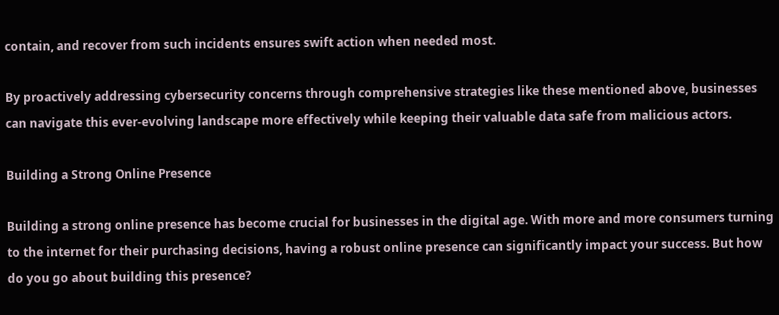contain, and recover from such incidents ensures swift action when needed most.

By proactively addressing cybersecurity concerns through comprehensive strategies like these mentioned above, businesses can navigate this ever-evolving landscape more effectively while keeping their valuable data safe from malicious actors.

Building a Strong Online Presence

Building a strong online presence has become crucial for businesses in the digital age. With more and more consumers turning to the internet for their purchasing decisions, having a robust online presence can significantly impact your success. But how do you go about building this presence?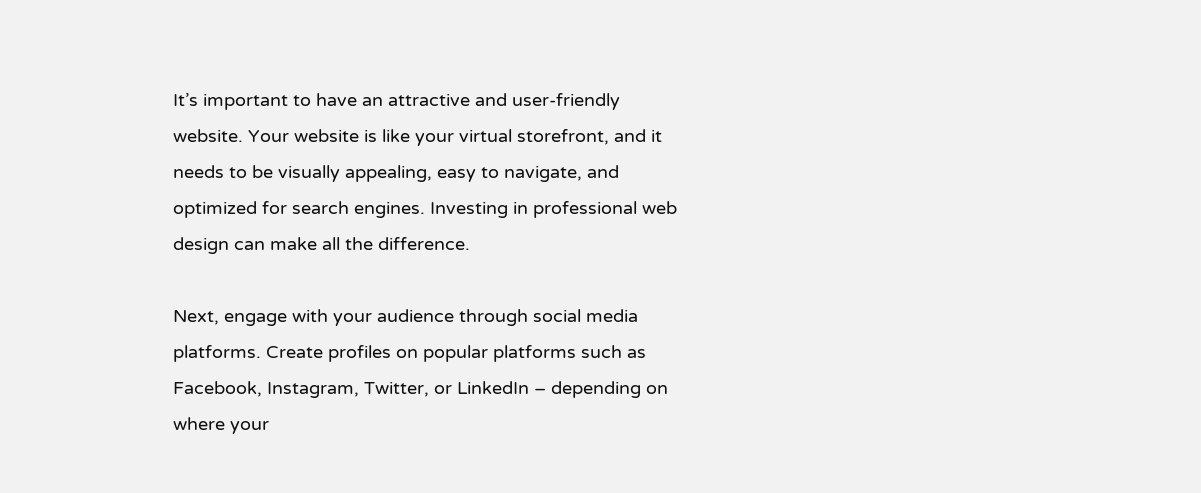It’s important to have an attractive and user-friendly website. Your website is like your virtual storefront, and it needs to be visually appealing, easy to navigate, and optimized for search engines. Investing in professional web design can make all the difference.

Next, engage with your audience through social media platforms. Create profiles on popular platforms such as Facebook, Instagram, Twitter, or LinkedIn – depending on where your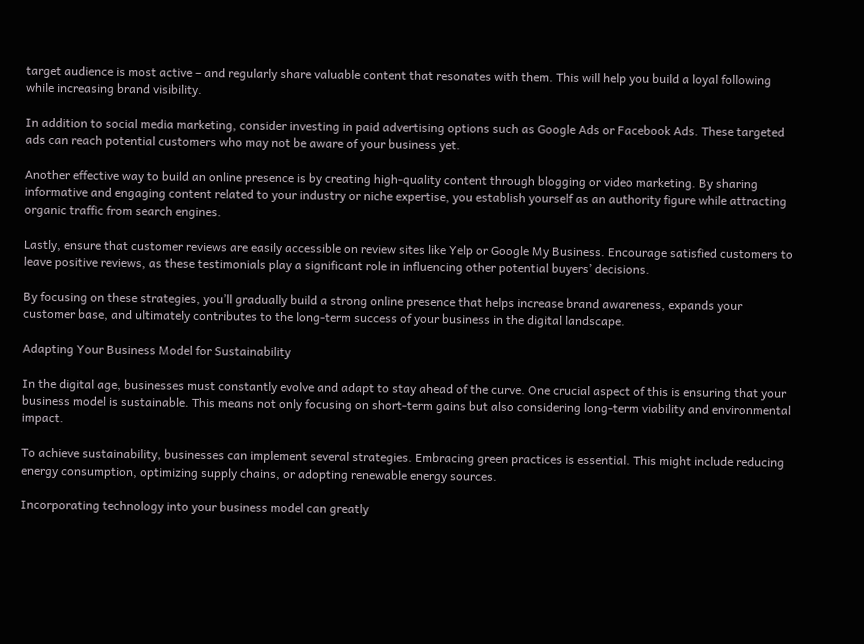target audience is most active – and regularly share valuable content that resonates with them. This will help you build a loyal following while increasing brand visibility.

In addition to social media marketing, consider investing in paid advertising options such as Google Ads or Facebook Ads. These targeted ads can reach potential customers who may not be aware of your business yet.

Another effective way to build an online presence is by creating high-quality content through blogging or video marketing. By sharing informative and engaging content related to your industry or niche expertise, you establish yourself as an authority figure while attracting organic traffic from search engines.

Lastly, ensure that customer reviews are easily accessible on review sites like Yelp or Google My Business. Encourage satisfied customers to leave positive reviews, as these testimonials play a significant role in influencing other potential buyers’ decisions.

By focusing on these strategies, you’ll gradually build a strong online presence that helps increase brand awareness, expands your customer base, and ultimately contributes to the long-term success of your business in the digital landscape.

Adapting Your Business Model for Sustainability

In the digital age, businesses must constantly evolve and adapt to stay ahead of the curve. One crucial aspect of this is ensuring that your business model is sustainable. This means not only focusing on short-term gains but also considering long-term viability and environmental impact.

To achieve sustainability, businesses can implement several strategies. Embracing green practices is essential. This might include reducing energy consumption, optimizing supply chains, or adopting renewable energy sources.

Incorporating technology into your business model can greatly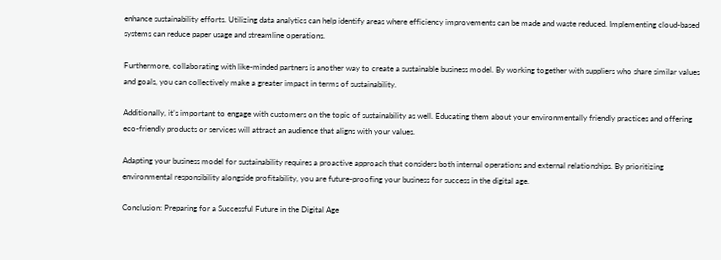enhance sustainability efforts. Utilizing data analytics can help identify areas where efficiency improvements can be made and waste reduced. Implementing cloud-based systems can reduce paper usage and streamline operations.

Furthermore, collaborating with like-minded partners is another way to create a sustainable business model. By working together with suppliers who share similar values and goals, you can collectively make a greater impact in terms of sustainability.

Additionally, it’s important to engage with customers on the topic of sustainability as well. Educating them about your environmentally friendly practices and offering eco-friendly products or services will attract an audience that aligns with your values.

Adapting your business model for sustainability requires a proactive approach that considers both internal operations and external relationships. By prioritizing environmental responsibility alongside profitability, you are future-proofing your business for success in the digital age.

Conclusion: Preparing for a Successful Future in the Digital Age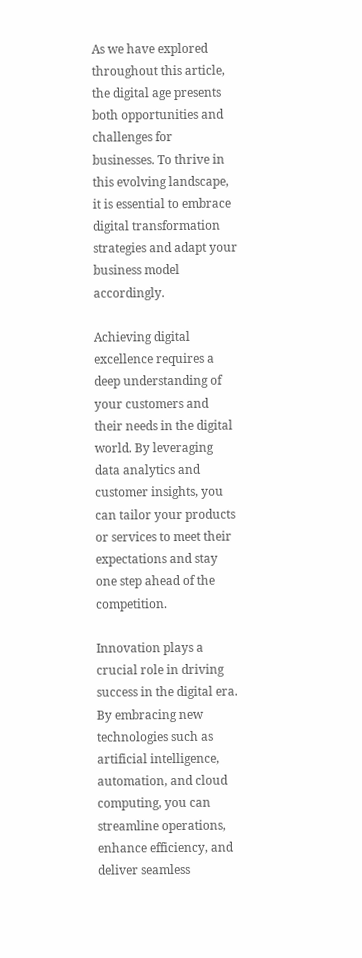As we have explored throughout this article, the digital age presents both opportunities and challenges for businesses. To thrive in this evolving landscape, it is essential to embrace digital transformation strategies and adapt your business model accordingly.

Achieving digital excellence requires a deep understanding of your customers and their needs in the digital world. By leveraging data analytics and customer insights, you can tailor your products or services to meet their expectations and stay one step ahead of the competition.

Innovation plays a crucial role in driving success in the digital era. By embracing new technologies such as artificial intelligence, automation, and cloud computing, you can streamline operations, enhance efficiency, and deliver seamless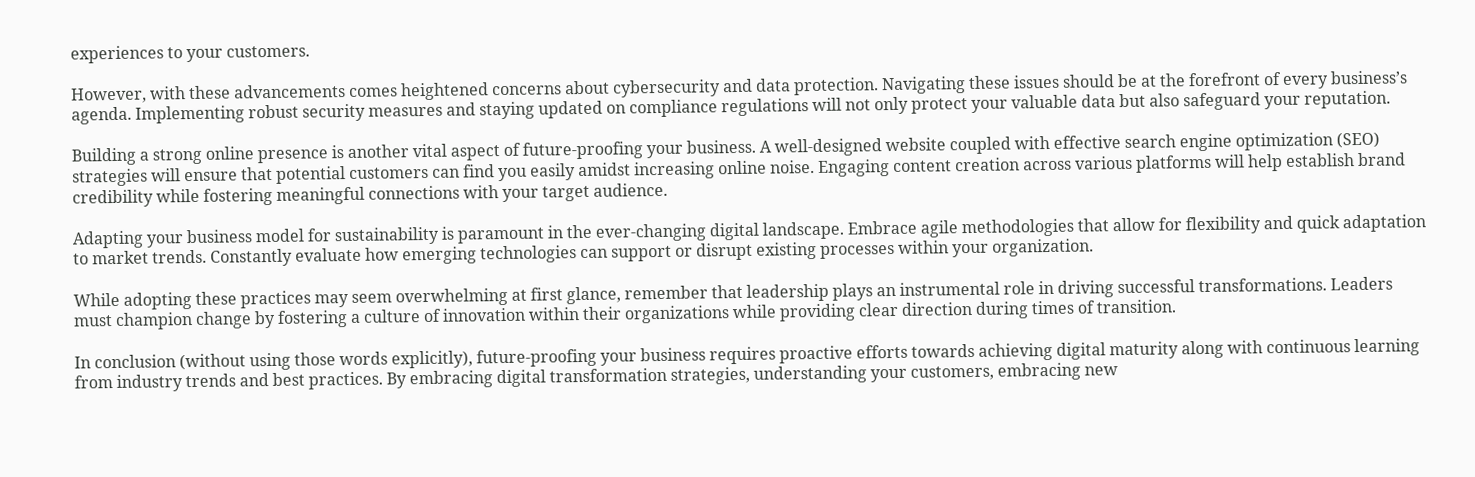experiences to your customers.

However, with these advancements comes heightened concerns about cybersecurity and data protection. Navigating these issues should be at the forefront of every business’s agenda. Implementing robust security measures and staying updated on compliance regulations will not only protect your valuable data but also safeguard your reputation.

Building a strong online presence is another vital aspect of future-proofing your business. A well-designed website coupled with effective search engine optimization (SEO) strategies will ensure that potential customers can find you easily amidst increasing online noise. Engaging content creation across various platforms will help establish brand credibility while fostering meaningful connections with your target audience.

Adapting your business model for sustainability is paramount in the ever-changing digital landscape. Embrace agile methodologies that allow for flexibility and quick adaptation to market trends. Constantly evaluate how emerging technologies can support or disrupt existing processes within your organization.

While adopting these practices may seem overwhelming at first glance, remember that leadership plays an instrumental role in driving successful transformations. Leaders must champion change by fostering a culture of innovation within their organizations while providing clear direction during times of transition.

In conclusion (without using those words explicitly), future-proofing your business requires proactive efforts towards achieving digital maturity along with continuous learning from industry trends and best practices. By embracing digital transformation strategies, understanding your customers, embracing new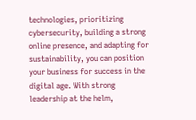technologies, prioritizing cybersecurity, building a strong online presence, and adapting for sustainability, you can position your business for success in the digital age. With strong leadership at the helm,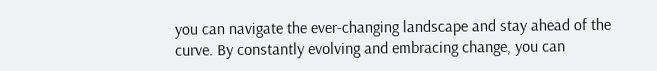you can navigate the ever-changing landscape and stay ahead of the curve. By constantly evolving and embracing change, you can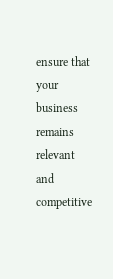ensure that your business remains relevant and competitive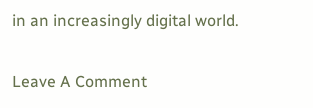in an increasingly digital world.

Leave A Comment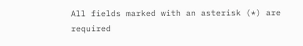All fields marked with an asterisk (*) are required